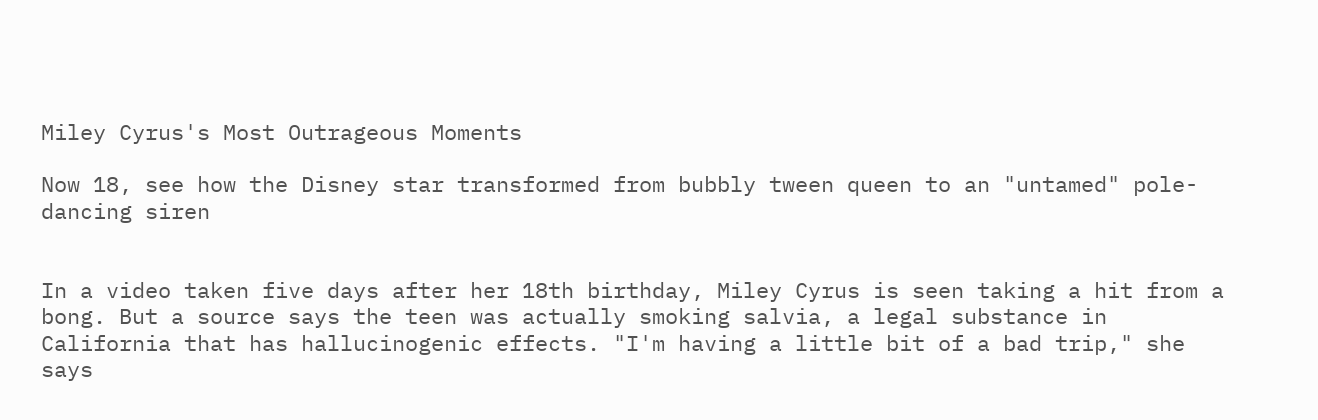Miley Cyrus's Most Outrageous Moments

Now 18, see how the Disney star transformed from bubbly tween queen to an "untamed" pole-dancing siren


In a video taken five days after her 18th birthday, Miley Cyrus is seen taking a hit from a bong. But a source says the teen was actually smoking salvia, a legal substance in California that has hallucinogenic effects. "I'm having a little bit of a bad trip," she says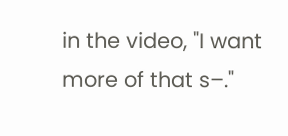in the video, "I want more of that s–."